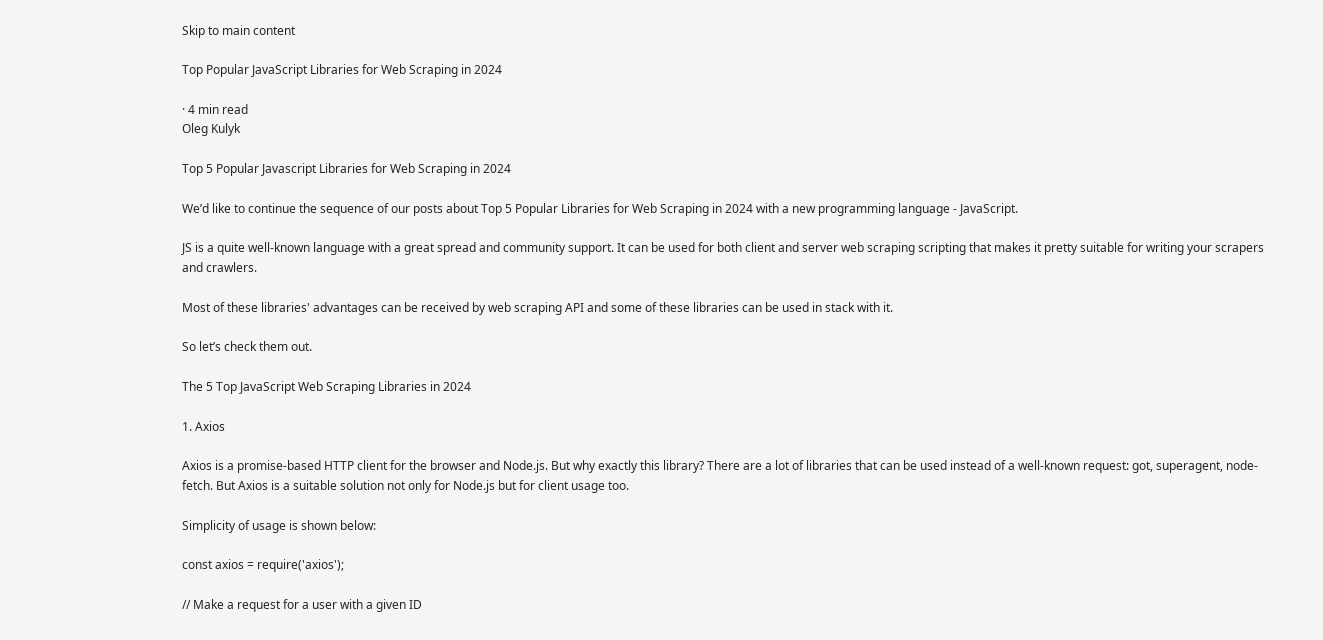Skip to main content

Top Popular JavaScript Libraries for Web Scraping in 2024

· 4 min read
Oleg Kulyk

Top 5 Popular Javascript Libraries for Web Scraping in 2024

We’d like to continue the sequence of our posts about Top 5 Popular Libraries for Web Scraping in 2024 with a new programming language - JavaScript.

JS is a quite well-known language with a great spread and community support. It can be used for both client and server web scraping scripting that makes it pretty suitable for writing your scrapers and crawlers.

Most of these libraries' advantages can be received by web scraping API and some of these libraries can be used in stack with it.

So let’s check them out.

The 5 Top JavaScript Web Scraping Libraries in 2024

1. Axios

Axios is a promise-based HTTP client for the browser and Node.js. But why exactly this library? There are a lot of libraries that can be used instead of a well-known request: got, superagent, node-fetch. But Axios is a suitable solution not only for Node.js but for client usage too.

Simplicity of usage is shown below:

const axios = require('axios');

// Make a request for a user with a given ID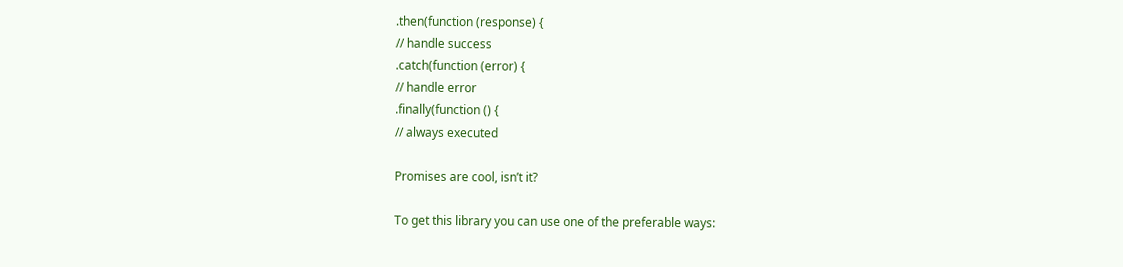.then(function (response) {
// handle success
.catch(function (error) {
// handle error
.finally(function () {
// always executed

Promises are cool, isn’t it?

To get this library you can use one of the preferable ways: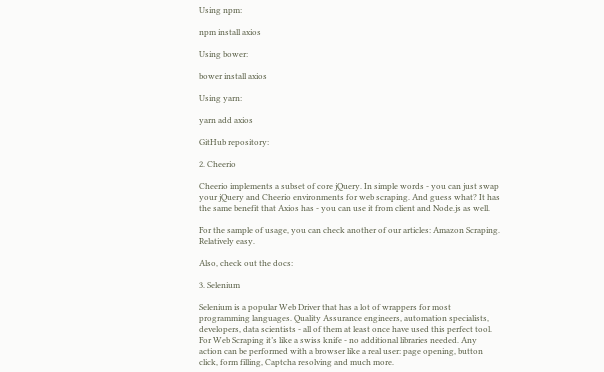Using npm:

npm install axios

Using bower:

bower install axios

Using yarn:

yarn add axios

GitHub repository:

2. Cheerio

Cheerio implements a subset of core jQuery. In simple words - you can just swap your jQuery and Cheerio environments for web scraping. And guess what? It has the same benefit that Axios has - you can use it from client and Node.js as well.

For the sample of usage, you can check another of our articles: Amazon Scraping. Relatively easy.

Also, check out the docs:

3. Selenium

Selenium is a popular Web Driver that has a lot of wrappers for most programming languages. Quality Assurance engineers, automation specialists, developers, data scientists - all of them at least once have used this perfect tool. For Web Scraping it’s like a swiss knife - no additional libraries needed. Any action can be performed with a browser like a real user: page opening, button click, form filling, Captcha resolving and much more.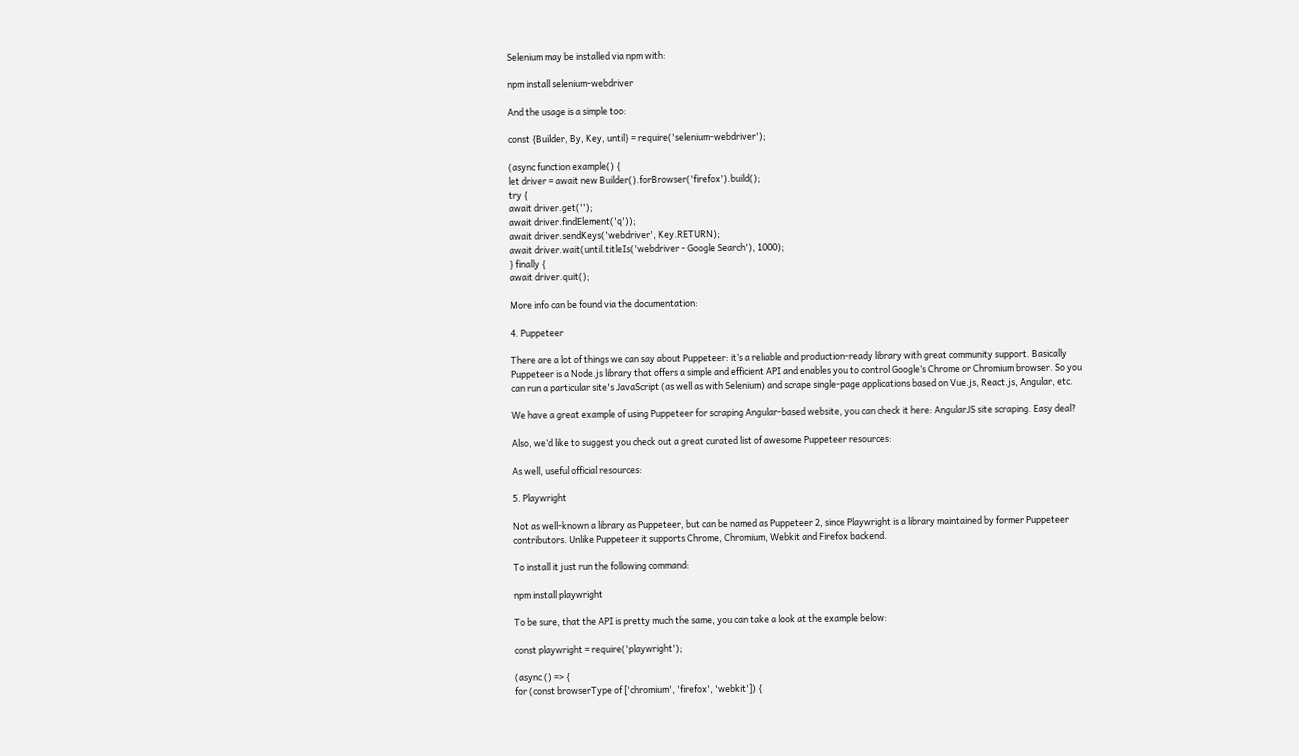Selenium may be installed via npm with:

npm install selenium-webdriver

And the usage is a simple too:

const {Builder, By, Key, until} = require('selenium-webdriver');

(async function example() {
let driver = await new Builder().forBrowser('firefox').build();
try {
await driver.get('');
await driver.findElement('q'));
await driver.sendKeys('webdriver', Key.RETURN);
await driver.wait(until.titleIs('webdriver - Google Search'), 1000);
} finally {
await driver.quit();

More info can be found via the documentation:

4. Puppeteer

There are a lot of things we can say about Puppeteer: it’s a reliable and production-ready library with great community support. Basically Puppeteer is a Node.js library that offers a simple and efficient API and enables you to control Google’s Chrome or Chromium browser. So you can run a particular site's JavaScript (as well as with Selenium) and scrape single-page applications based on Vue.js, React.js, Angular, etc.

We have a great example of using Puppeteer for scraping Angular-based website, you can check it here: AngularJS site scraping. Easy deal?

Also, we’d like to suggest you check out a great curated list of awesome Puppeteer resources:

As well, useful official resources:

5. Playwright

Not as well-known a library as Puppeteer, but can be named as Puppeteer 2, since Playwright is a library maintained by former Puppeteer contributors. Unlike Puppeteer it supports Chrome, Chromium, Webkit and Firefox backend.

To install it just run the following command:

npm install playwright

To be sure, that the API is pretty much the same, you can take a look at the example below:

const playwright = require('playwright');

(async () => {
for (const browserType of ['chromium', 'firefox', 'webkit']) {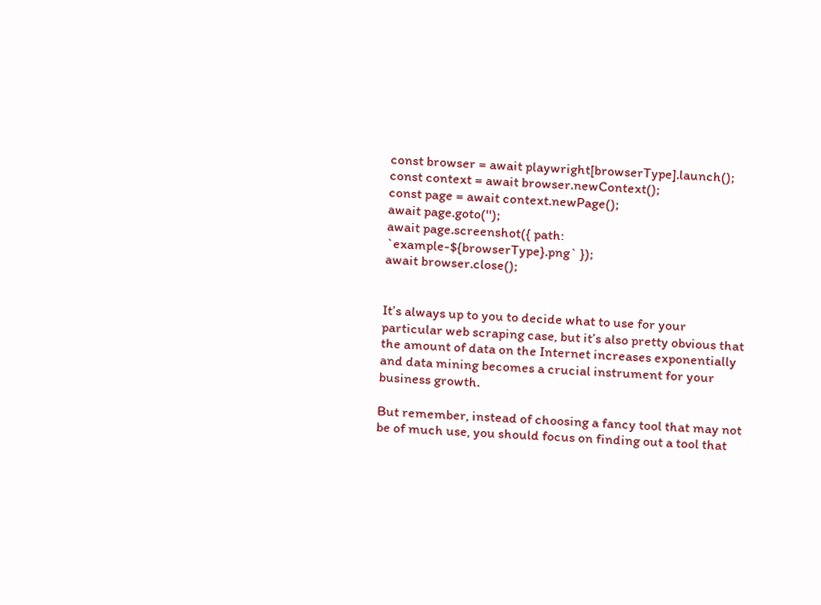const browser = await playwright[browserType].launch();
const context = await browser.newContext();
const page = await context.newPage();
await page.goto('');
await page.screenshot({ path: `example-${browserType}.png` });
await browser.close();


It’s always up to you to decide what to use for your particular web scraping case, but it’s also pretty obvious that the amount of data on the Internet increases exponentially and data mining becomes a crucial instrument for your business growth.

But remember, instead of choosing a fancy tool that may not be of much use, you should focus on finding out a tool that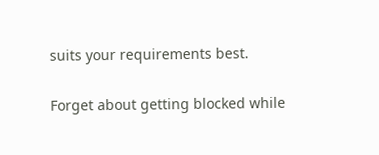suits your requirements best.

Forget about getting blocked while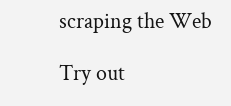scraping the Web

Try out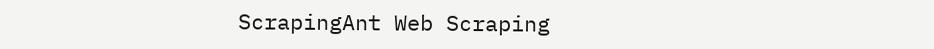ScrapingAnt Web Scraping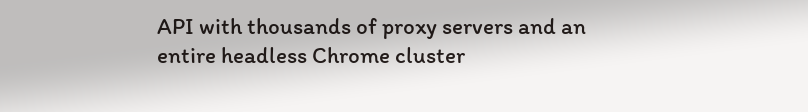API with thousands of proxy servers and an entire headless Chrome cluster